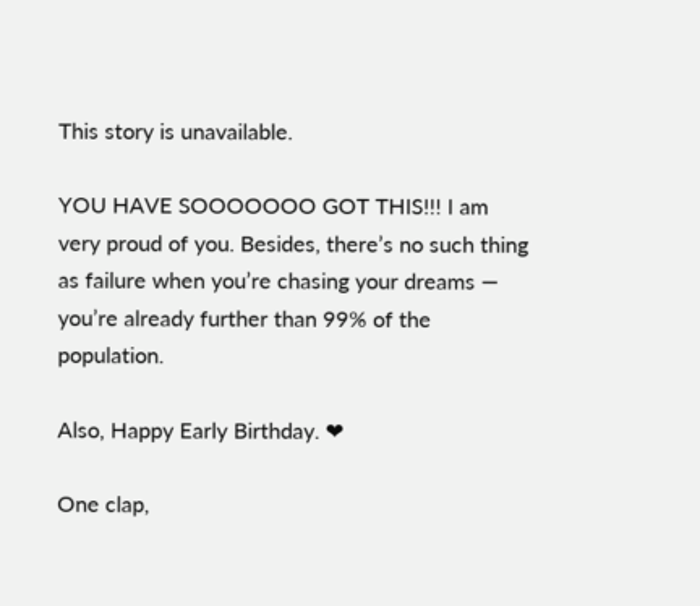This story is unavailable.

YOU HAVE SOOOOOOO GOT THIS!!! I am very proud of you. Besides, there’s no such thing as failure when you’re chasing your dreams — you’re already further than 99% of the population.

Also, Happy Early Birthday. ❤

One clap,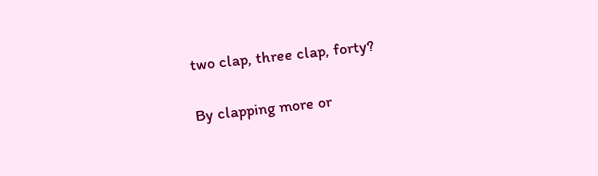two clap, three clap, forty?

By clapping more or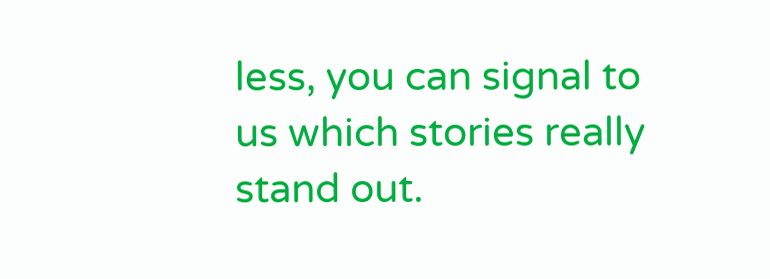less, you can signal to us which stories really stand out.